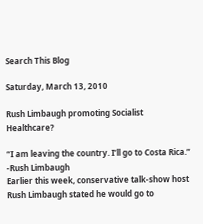Search This Blog

Saturday, March 13, 2010

Rush Limbaugh promoting Socialist Healthcare?

“I am leaving the country. I’ll go to Costa Rica.” -Rush Limbaugh
Earlier this week, conservative talk-show host Rush Limbaugh stated he would go to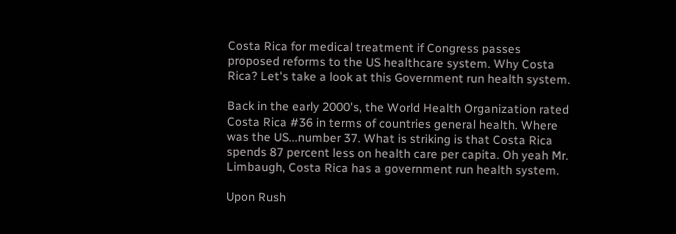Costa Rica for medical treatment if Congress passes proposed reforms to the US healthcare system. Why Costa Rica? Let's take a look at this Government run health system.

Back in the early 2000's, the World Health Organization rated Costa Rica #36 in terms of countries general health. Where was the US...number 37. What is striking is that Costa Rica spends 87 percent less on health care per capita. Oh yeah Mr. Limbaugh, Costa Rica has a government run health system.

Upon Rush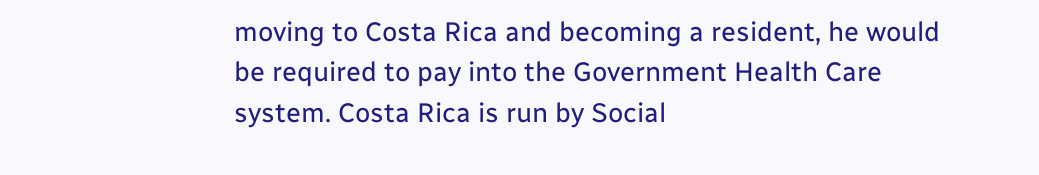moving to Costa Rica and becoming a resident, he would be required to pay into the Government Health Care system. Costa Rica is run by Social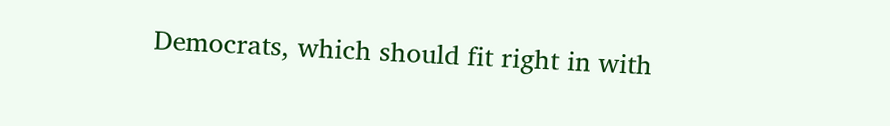Democrats, which should fit right in with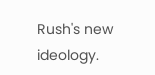Rush's new ideology.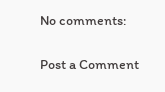No comments:

Post a Comment